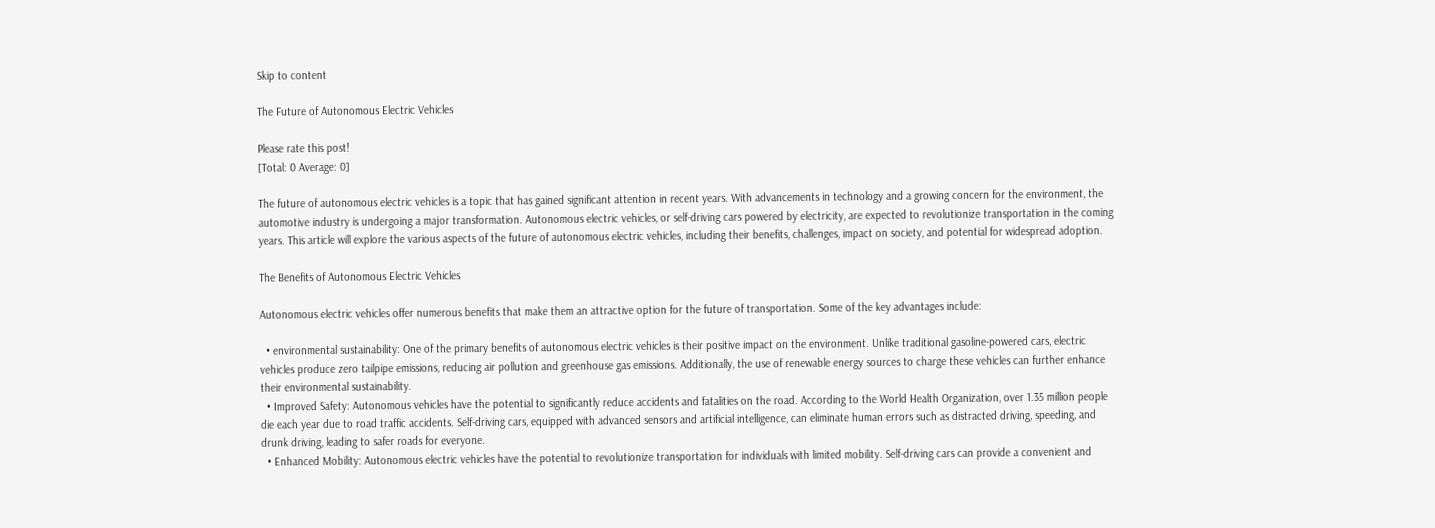Skip to content

The Future of Autonomous Electric Vehicles

Please rate this post!
[Total: 0 Average: 0]

The future of autonomous electric vehicles is a topic that has gained significant attention in recent years. With advancements in technology and a growing concern for the environment, the automotive industry is undergoing a major transformation. Autonomous electric vehicles, or self-driving cars powered by electricity, are expected to revolutionize transportation in the coming years. This article will explore the various aspects of the future of autonomous electric vehicles, including their benefits, challenges, impact on society, and potential for widespread adoption.

The Benefits of Autonomous Electric Vehicles

Autonomous electric vehicles offer numerous benefits that make them an attractive option for the future of transportation. Some of the key advantages include:

  • environmental sustainability: One of the primary benefits of autonomous electric vehicles is their positive impact on the environment. Unlike traditional gasoline-powered cars, electric vehicles produce zero tailpipe emissions, reducing air pollution and greenhouse gas emissions. Additionally, the use of renewable energy sources to charge these vehicles can further enhance their environmental sustainability.
  • Improved Safety: Autonomous vehicles have the potential to significantly reduce accidents and fatalities on the road. According to the World Health Organization, over 1.35 million people die each year due to road traffic accidents. Self-driving cars, equipped with advanced sensors and artificial intelligence, can eliminate human errors such as distracted driving, speeding, and drunk driving, leading to safer roads for everyone.
  • Enhanced Mobility: Autonomous electric vehicles have the potential to revolutionize transportation for individuals with limited mobility. Self-driving cars can provide a convenient and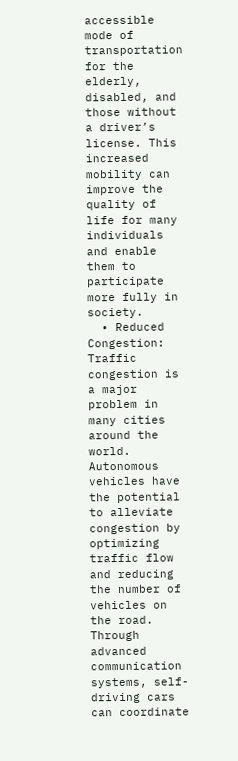accessible mode of transportation for the elderly, disabled, and those without a driver’s license. This increased mobility can improve the quality of life for many individuals and enable them to participate more fully in society.
  • Reduced Congestion: Traffic congestion is a major problem in many cities around the world. Autonomous vehicles have the potential to alleviate congestion by optimizing traffic flow and reducing the number of vehicles on the road. Through advanced communication systems, self-driving cars can coordinate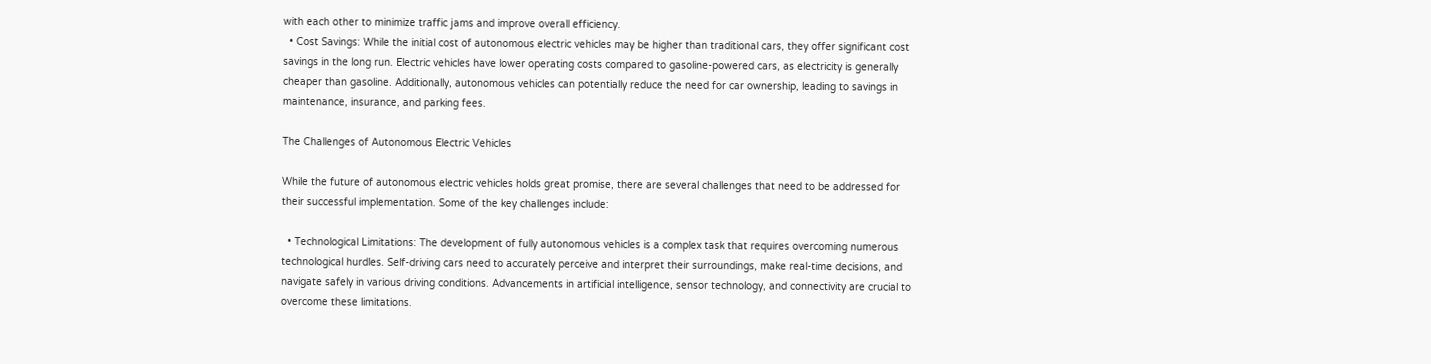with each other to minimize traffic jams and improve overall efficiency.
  • Cost Savings: While the initial cost of autonomous electric vehicles may be higher than traditional cars, they offer significant cost savings in the long run. Electric vehicles have lower operating costs compared to gasoline-powered cars, as electricity is generally cheaper than gasoline. Additionally, autonomous vehicles can potentially reduce the need for car ownership, leading to savings in maintenance, insurance, and parking fees.

The Challenges of Autonomous Electric Vehicles

While the future of autonomous electric vehicles holds great promise, there are several challenges that need to be addressed for their successful implementation. Some of the key challenges include:

  • Technological Limitations: The development of fully autonomous vehicles is a complex task that requires overcoming numerous technological hurdles. Self-driving cars need to accurately perceive and interpret their surroundings, make real-time decisions, and navigate safely in various driving conditions. Advancements in artificial intelligence, sensor technology, and connectivity are crucial to overcome these limitations.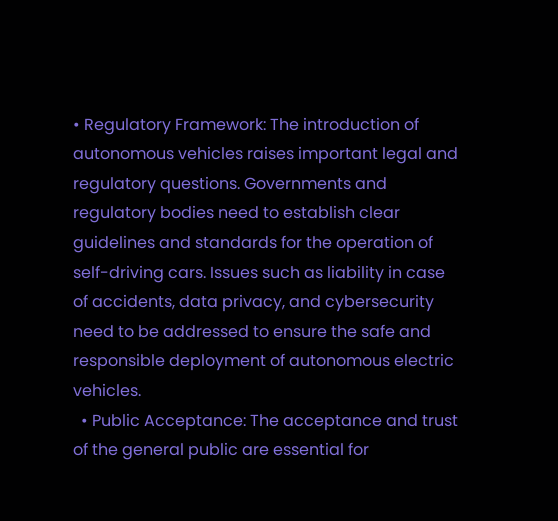• Regulatory Framework: The introduction of autonomous vehicles raises important legal and regulatory questions. Governments and regulatory bodies need to establish clear guidelines and standards for the operation of self-driving cars. Issues such as liability in case of accidents, data privacy, and cybersecurity need to be addressed to ensure the safe and responsible deployment of autonomous electric vehicles.
  • Public Acceptance: The acceptance and trust of the general public are essential for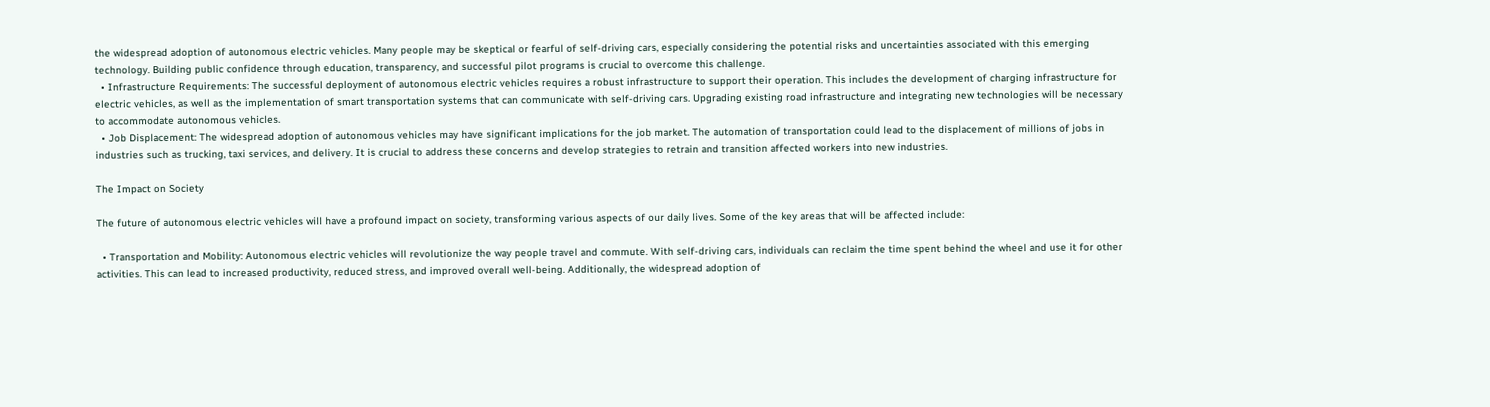the widespread adoption of autonomous electric vehicles. Many people may be skeptical or fearful of self-driving cars, especially considering the potential risks and uncertainties associated with this emerging technology. Building public confidence through education, transparency, and successful pilot programs is crucial to overcome this challenge.
  • Infrastructure Requirements: The successful deployment of autonomous electric vehicles requires a robust infrastructure to support their operation. This includes the development of charging infrastructure for electric vehicles, as well as the implementation of smart transportation systems that can communicate with self-driving cars. Upgrading existing road infrastructure and integrating new technologies will be necessary to accommodate autonomous vehicles.
  • Job Displacement: The widespread adoption of autonomous vehicles may have significant implications for the job market. The automation of transportation could lead to the displacement of millions of jobs in industries such as trucking, taxi services, and delivery. It is crucial to address these concerns and develop strategies to retrain and transition affected workers into new industries.

The Impact on Society

The future of autonomous electric vehicles will have a profound impact on society, transforming various aspects of our daily lives. Some of the key areas that will be affected include:

  • Transportation and Mobility: Autonomous electric vehicles will revolutionize the way people travel and commute. With self-driving cars, individuals can reclaim the time spent behind the wheel and use it for other activities. This can lead to increased productivity, reduced stress, and improved overall well-being. Additionally, the widespread adoption of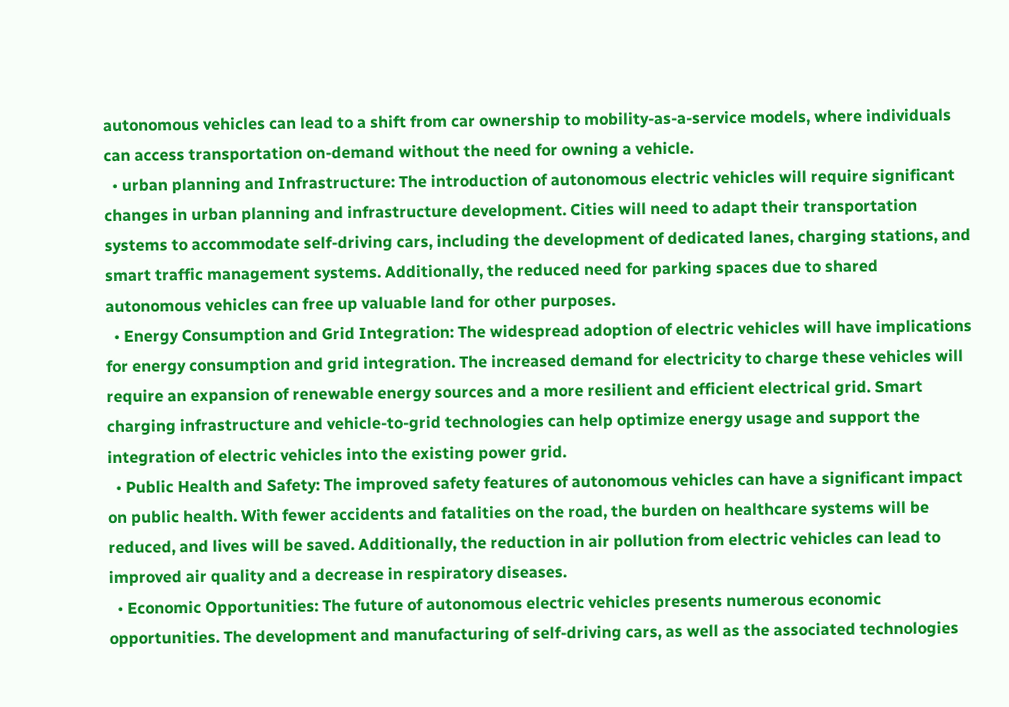autonomous vehicles can lead to a shift from car ownership to mobility-as-a-service models, where individuals can access transportation on-demand without the need for owning a vehicle.
  • urban planning and Infrastructure: The introduction of autonomous electric vehicles will require significant changes in urban planning and infrastructure development. Cities will need to adapt their transportation systems to accommodate self-driving cars, including the development of dedicated lanes, charging stations, and smart traffic management systems. Additionally, the reduced need for parking spaces due to shared autonomous vehicles can free up valuable land for other purposes.
  • Energy Consumption and Grid Integration: The widespread adoption of electric vehicles will have implications for energy consumption and grid integration. The increased demand for electricity to charge these vehicles will require an expansion of renewable energy sources and a more resilient and efficient electrical grid. Smart charging infrastructure and vehicle-to-grid technologies can help optimize energy usage and support the integration of electric vehicles into the existing power grid.
  • Public Health and Safety: The improved safety features of autonomous vehicles can have a significant impact on public health. With fewer accidents and fatalities on the road, the burden on healthcare systems will be reduced, and lives will be saved. Additionally, the reduction in air pollution from electric vehicles can lead to improved air quality and a decrease in respiratory diseases.
  • Economic Opportunities: The future of autonomous electric vehicles presents numerous economic opportunities. The development and manufacturing of self-driving cars, as well as the associated technologies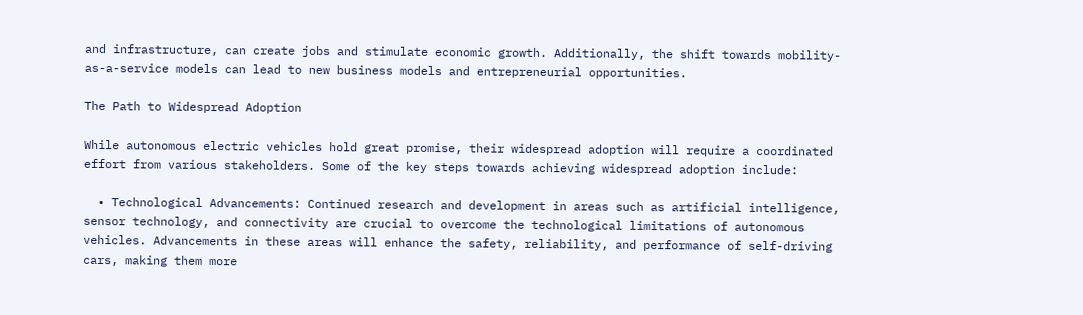and infrastructure, can create jobs and stimulate economic growth. Additionally, the shift towards mobility-as-a-service models can lead to new business models and entrepreneurial opportunities.

The Path to Widespread Adoption

While autonomous electric vehicles hold great promise, their widespread adoption will require a coordinated effort from various stakeholders. Some of the key steps towards achieving widespread adoption include:

  • Technological Advancements: Continued research and development in areas such as artificial intelligence, sensor technology, and connectivity are crucial to overcome the technological limitations of autonomous vehicles. Advancements in these areas will enhance the safety, reliability, and performance of self-driving cars, making them more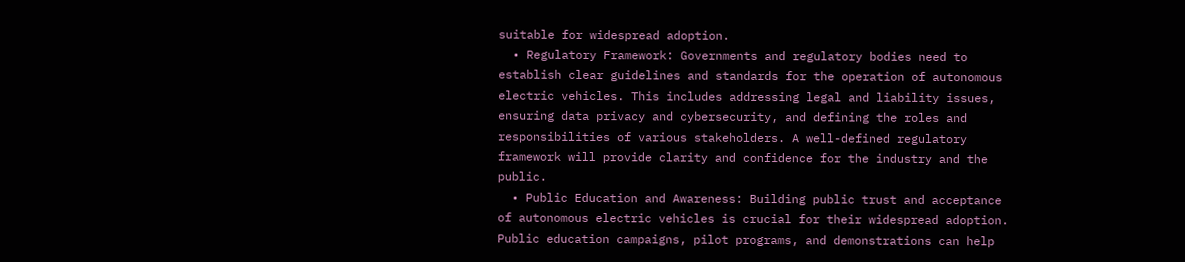suitable for widespread adoption.
  • Regulatory Framework: Governments and regulatory bodies need to establish clear guidelines and standards for the operation of autonomous electric vehicles. This includes addressing legal and liability issues, ensuring data privacy and cybersecurity, and defining the roles and responsibilities of various stakeholders. A well-defined regulatory framework will provide clarity and confidence for the industry and the public.
  • Public Education and Awareness: Building public trust and acceptance of autonomous electric vehicles is crucial for their widespread adoption. Public education campaigns, pilot programs, and demonstrations can help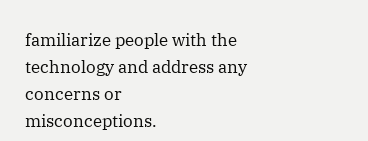familiarize people with the technology and address any concerns or misconceptions.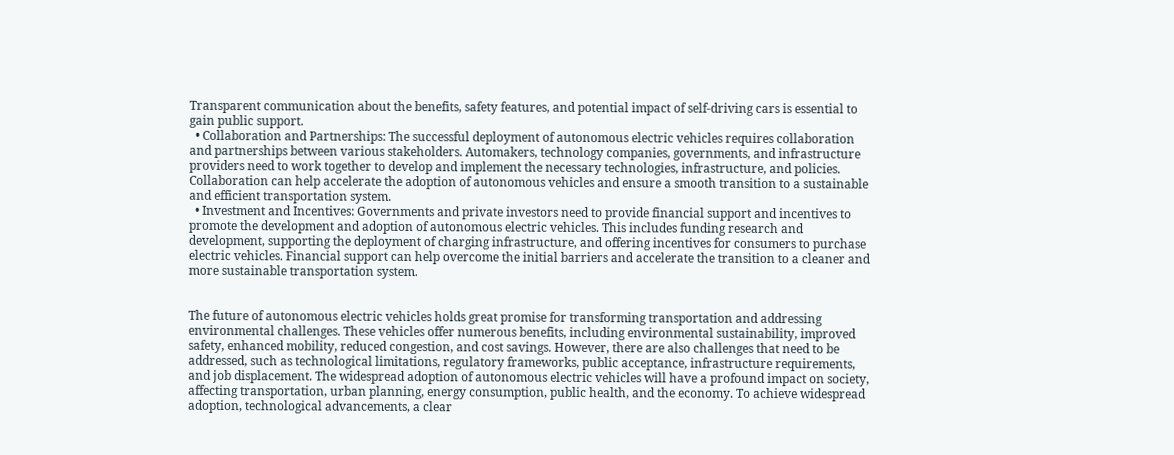Transparent communication about the benefits, safety features, and potential impact of self-driving cars is essential to gain public support.
  • Collaboration and Partnerships: The successful deployment of autonomous electric vehicles requires collaboration and partnerships between various stakeholders. Automakers, technology companies, governments, and infrastructure providers need to work together to develop and implement the necessary technologies, infrastructure, and policies. Collaboration can help accelerate the adoption of autonomous vehicles and ensure a smooth transition to a sustainable and efficient transportation system.
  • Investment and Incentives: Governments and private investors need to provide financial support and incentives to promote the development and adoption of autonomous electric vehicles. This includes funding research and development, supporting the deployment of charging infrastructure, and offering incentives for consumers to purchase electric vehicles. Financial support can help overcome the initial barriers and accelerate the transition to a cleaner and more sustainable transportation system.


The future of autonomous electric vehicles holds great promise for transforming transportation and addressing environmental challenges. These vehicles offer numerous benefits, including environmental sustainability, improved safety, enhanced mobility, reduced congestion, and cost savings. However, there are also challenges that need to be addressed, such as technological limitations, regulatory frameworks, public acceptance, infrastructure requirements, and job displacement. The widespread adoption of autonomous electric vehicles will have a profound impact on society, affecting transportation, urban planning, energy consumption, public health, and the economy. To achieve widespread adoption, technological advancements, a clear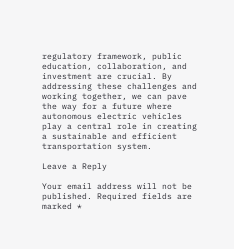regulatory framework, public education, collaboration, and investment are crucial. By addressing these challenges and working together, we can pave the way for a future where autonomous electric vehicles play a central role in creating a sustainable and efficient transportation system.

Leave a Reply

Your email address will not be published. Required fields are marked *